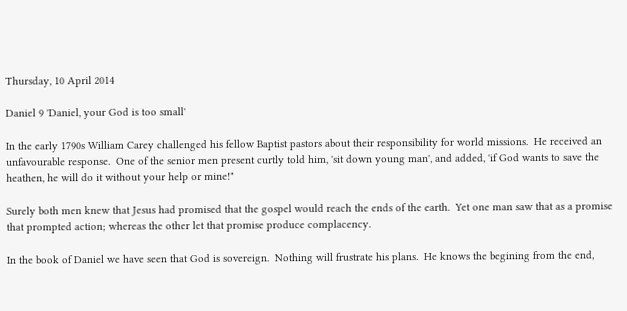Thursday, 10 April 2014

Daniel 9 'Daniel, your God is too small'

In the early 1790s William Carey challenged his fellow Baptist pastors about their responsibility for world missions.  He received an unfavourable response.  One of the senior men present curtly told him, 'sit down young man', and added, 'if God wants to save the heathen, he will do it without your help or mine!"

Surely both men knew that Jesus had promised that the gospel would reach the ends of the earth.  Yet one man saw that as a promise that prompted action; whereas the other let that promise produce complacency.

In the book of Daniel we have seen that God is sovereign.  Nothing will frustrate his plans.  He knows the begining from the end,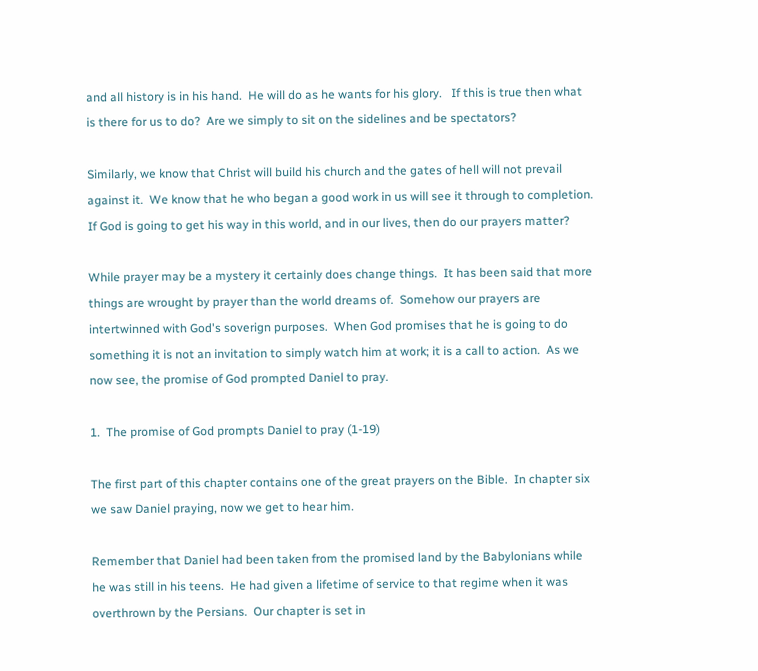and all history is in his hand.  He will do as he wants for his glory.   If this is true then what is there for us to do?  Are we simply to sit on the sidelines and be spectators?

Similarly, we know that Christ will build his church and the gates of hell will not prevail against it.  We know that he who began a good work in us will see it through to completion.  If God is going to get his way in this world, and in our lives, then do our prayers matter?

While prayer may be a mystery it certainly does change things.  It has been said that more things are wrought by prayer than the world dreams of.  Somehow our prayers are intertwinned with God's soverign purposes.  When God promises that he is going to do something it is not an invitation to simply watch him at work; it is a call to action.  As we now see, the promise of God prompted Daniel to pray.

1.  The promise of God prompts Daniel to pray (1-19)

The first part of this chapter contains one of the great prayers on the Bible.  In chapter six we saw Daniel praying, now we get to hear him.

Remember that Daniel had been taken from the promised land by the Babylonians while he was still in his teens.  He had given a lifetime of service to that regime when it was overthrown by the Persians.  Our chapter is set in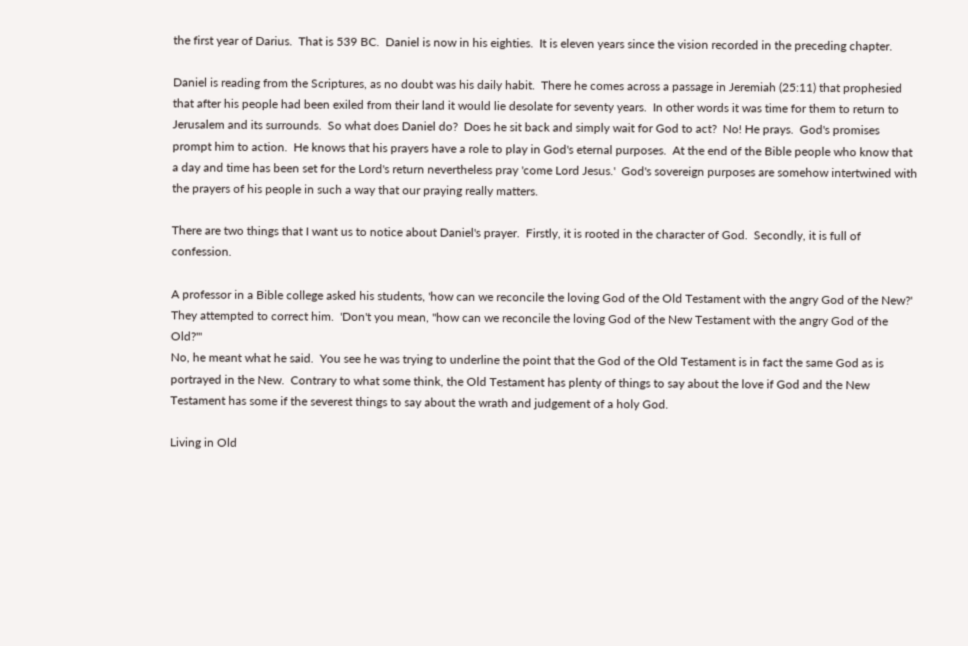the first year of Darius.  That is 539 BC.  Daniel is now in his eighties.  It is eleven years since the vision recorded in the preceding chapter.

Daniel is reading from the Scriptures, as no doubt was his daily habit.  There he comes across a passage in Jeremiah (25:11) that prophesied that after his people had been exiled from their land it would lie desolate for seventy years.  In other words it was time for them to return to Jerusalem and its surrounds.  So what does Daniel do?  Does he sit back and simply wait for God to act?  No! He prays.  God's promises prompt him to action.  He knows that his prayers have a role to play in God's eternal purposes.  At the end of the Bible people who know that a day and time has been set for the Lord's return nevertheless pray 'come Lord Jesus.'  God's sovereign purposes are somehow intertwined with the prayers of his people in such a way that our praying really matters.

There are two things that I want us to notice about Daniel's prayer.  Firstly, it is rooted in the character of God.  Secondly, it is full of confession.

A professor in a Bible college asked his students, 'how can we reconcile the loving God of the Old Testament with the angry God of the New?'
They attempted to correct him.  'Don't you mean, "how can we reconcile the loving God of the New Testament with the angry God of the Old?"'
No, he meant what he said.  You see he was trying to underline the point that the God of the Old Testament is in fact the same God as is portrayed in the New.  Contrary to what some think, the Old Testament has plenty of things to say about the love if God and the New Testament has some if the severest things to say about the wrath and judgement of a holy God.

Living in Old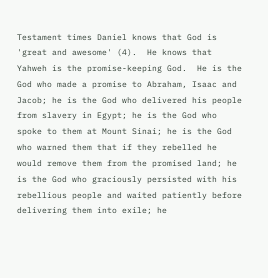Testament times Daniel knows that God is 'great and awesome' (4).  He knows that Yahweh is the promise-keeping God.  He is the God who made a promise to Abraham, Isaac and Jacob; he is the God who delivered his people from slavery in Egypt; he is the God who spoke to them at Mount Sinai; he is the God who warned them that if they rebelled he would remove them from the promised land; he is the God who graciously persisted with his rebellious people and waited patiently before delivering them into exile; he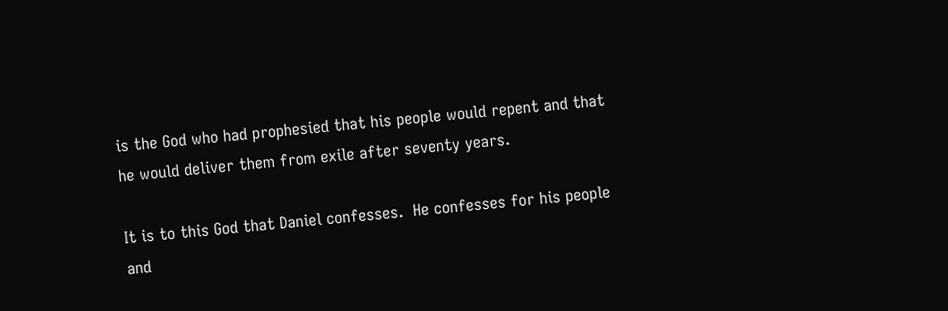is the God who had prophesied that his people would repent and that he would deliver them from exile after seventy years.

It is to this God that Daniel confesses.  He confesses for his people and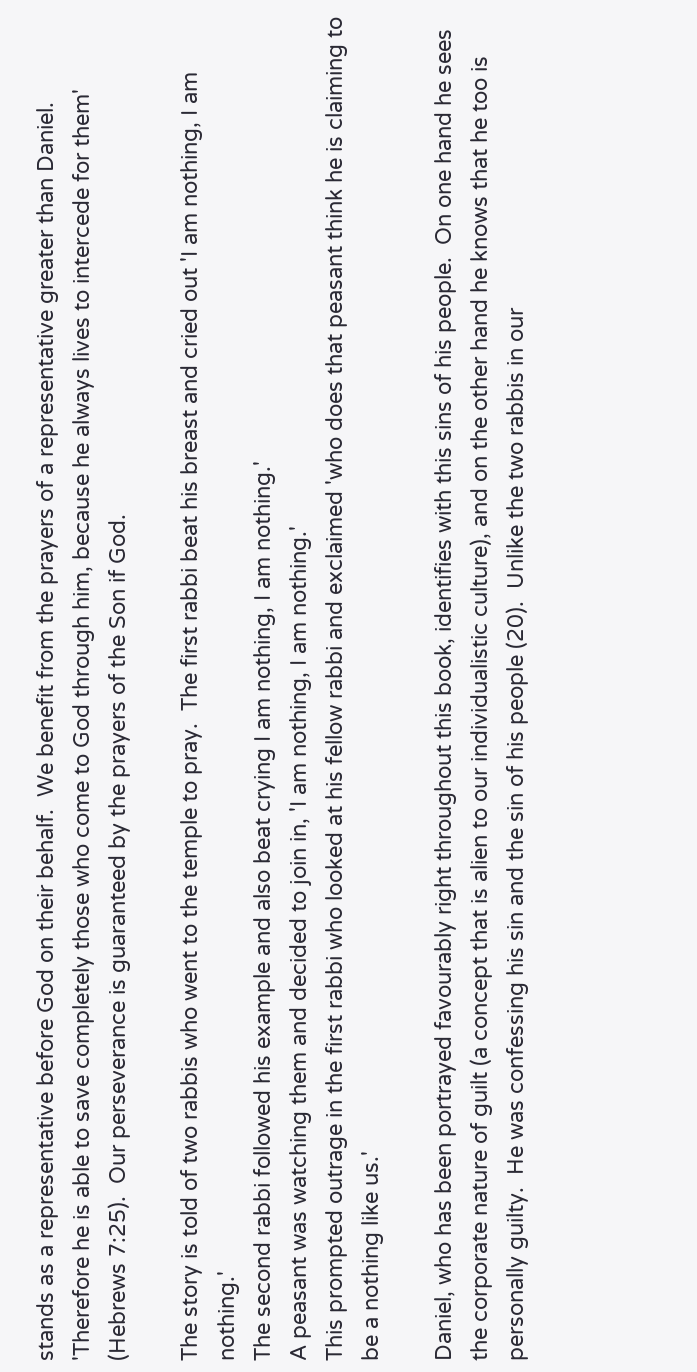stands as a representative before God on their behalf.  We benefit from the prayers of a representative greater than Daniel.  'Therefore he is able to save completely those who come to God through him, because he always lives to intercede for them' (Hebrews 7:25).  Our perseverance is guaranteed by the prayers of the Son if God.

The story is told of two rabbis who went to the temple to pray.  The first rabbi beat his breast and cried out 'I am nothing, I am nothing.'
The second rabbi followed his example and also beat crying I am nothing, I am nothing.'
A peasant was watching them and decided to join in, 'I am nothing, I am nothing.'
This prompted outrage in the first rabbi who looked at his fellow rabbi and exclaimed 'who does that peasant think he is claiming to be a nothing like us.'

Daniel, who has been portrayed favourably right throughout this book, identifies with this sins of his people.  On one hand he sees the corporate nature of guilt (a concept that is alien to our individualistic culture), and on the other hand he knows that he too is personally guilty.  He was confessing his sin and the sin of his people (20).  Unlike the two rabbis in our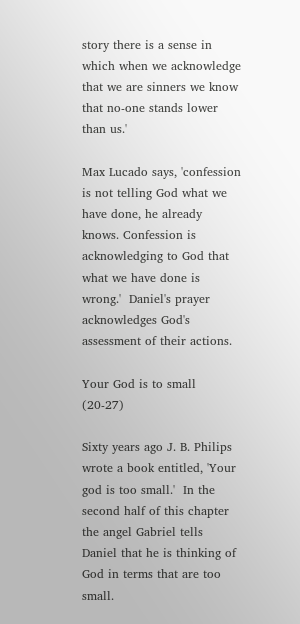story there is a sense in which when we acknowledge that we are sinners we know that no-one stands lower than us.'

Max Lucado says, 'confession is not telling God what we have done, he already knows. Confession is acknowledging to God that what we have done is wrong.'  Daniel's prayer acknowledges God's assessment of their actions.

Your God is to small (20-27)

Sixty years ago J. B. Philips wrote a book entitled, 'Your god is too small.'  In the second half of this chapter the angel Gabriel tells Daniel that he is thinking of God in terms that are too small.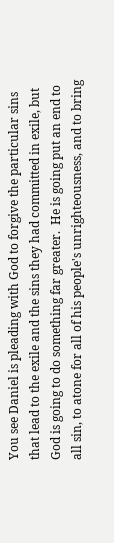You see Daniel is pleading with God to forgive the particular sins that lead to the exile and the sins they had committed in exile, but God is going to do something far greater.  He is going put an end to all sin, to atone for all of his people's unrighteousness, and to bring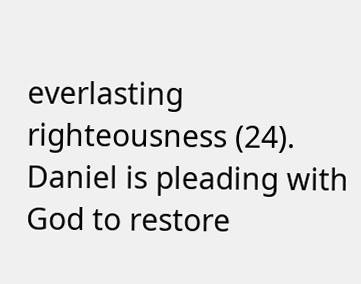everlasting righteousness (24).  Daniel is pleading with God to restore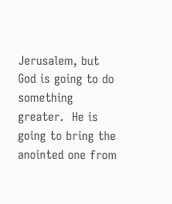Jerusalem, but God is going to do something greater.  He is going to bring the anointed one from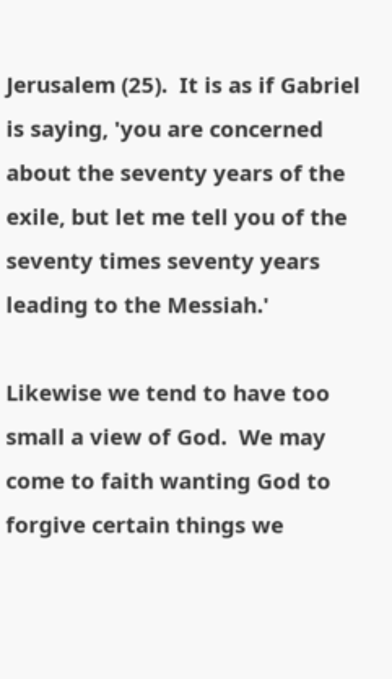Jerusalem (25).  It is as if Gabriel is saying, 'you are concerned about the seventy years of the exile, but let me tell you of the seventy times seventy years leading to the Messiah.'

Likewise we tend to have too small a view of God.  We may come to faith wanting God to forgive certain things we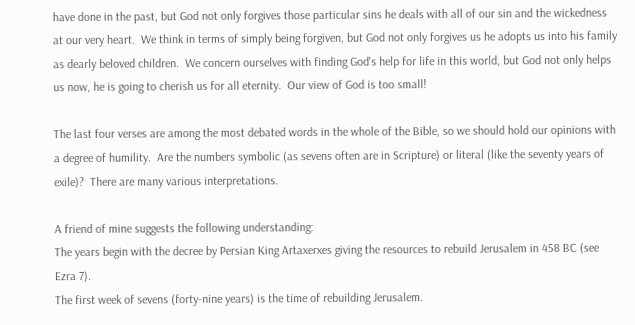have done in the past, but God not only forgives those particular sins he deals with all of our sin and the wickedness at our very heart.  We think in terms of simply being forgiven, but God not only forgives us he adopts us into his family as dearly beloved children.  We concern ourselves with finding God's help for life in this world, but God not only helps us now, he is going to cherish us for all eternity.  Our view of God is too small!

The last four verses are among the most debated words in the whole of the Bible, so we should hold our opinions with a degree of humility.  Are the numbers symbolic (as sevens often are in Scripture) or literal (like the seventy years of exile)?  There are many various interpretations.

A friend of mine suggests the following understanding:
The years begin with the decree by Persian King Artaxerxes giving the resources to rebuild Jerusalem in 458 BC (see Ezra 7).
The first week of sevens (forty-nine years) is the time of rebuilding Jerusalem.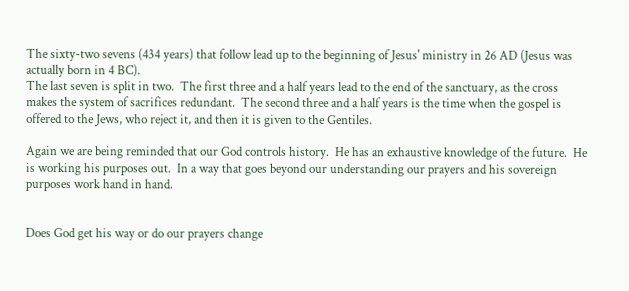The sixty-two sevens (434 years) that follow lead up to the beginning of Jesus' ministry in 26 AD (Jesus was actually born in 4 BC).
The last seven is split in two.  The first three and a half years lead to the end of the sanctuary, as the cross makes the system of sacrifices redundant.  The second three and a half years is the time when the gospel is offered to the Jews, who reject it, and then it is given to the Gentiles.

Again we are being reminded that our God controls history.  He has an exhaustive knowledge of the future.  He is working his purposes out.  In a way that goes beyond our understanding our prayers and his sovereign purposes work hand in hand.


Does God get his way or do our prayers change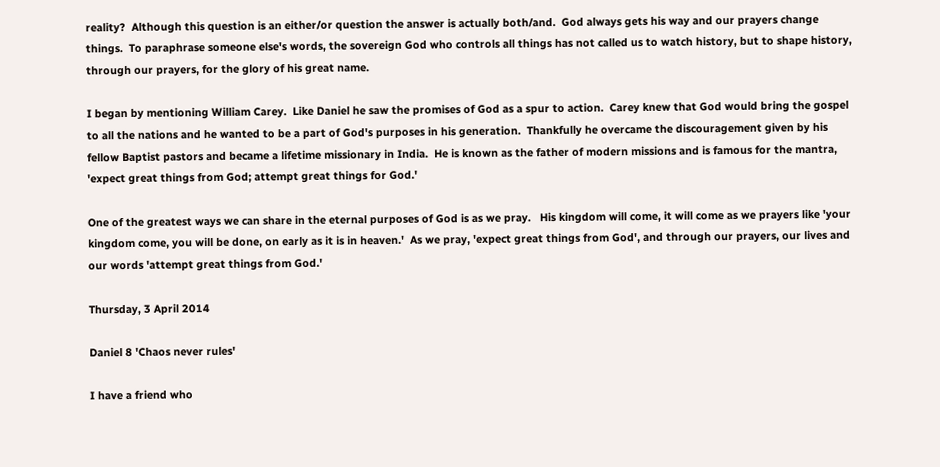reality?  Although this question is an either/or question the answer is actually both/and.  God always gets his way and our prayers change things.  To paraphrase someone else's words, the sovereign God who controls all things has not called us to watch history, but to shape history, through our prayers, for the glory of his great name.

I began by mentioning William Carey.  Like Daniel he saw the promises of God as a spur to action.  Carey knew that God would bring the gospel to all the nations and he wanted to be a part of God's purposes in his generation.  Thankfully he overcame the discouragement given by his fellow Baptist pastors and became a lifetime missionary in India.  He is known as the father of modern missions and is famous for the mantra, 'expect great things from God; attempt great things for God.'

One of the greatest ways we can share in the eternal purposes of God is as we pray.   His kingdom will come, it will come as we prayers like 'your kingdom come, you will be done, on early as it is in heaven.'  As we pray, 'expect great things from God', and through our prayers, our lives and our words 'attempt great things from God.'

Thursday, 3 April 2014

Daniel 8 'Chaos never rules'

I have a friend who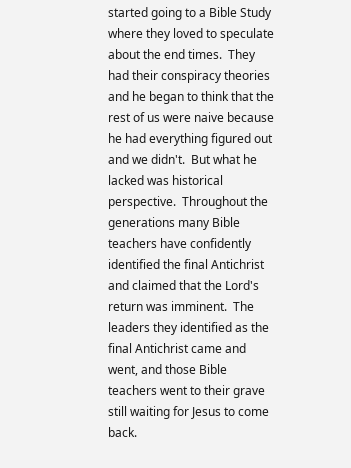started going to a Bible Study where they loved to speculate about the end times.  They had their conspiracy theories and he began to think that the rest of us were naive because he had everything figured out and we didn't.  But what he lacked was historical perspective.  Throughout the generations many Bible teachers have confidently identified the final Antichrist and claimed that the Lord's return was imminent.  The leaders they identified as the final Antichrist came and went, and those Bible teachers went to their grave still waiting for Jesus to come back.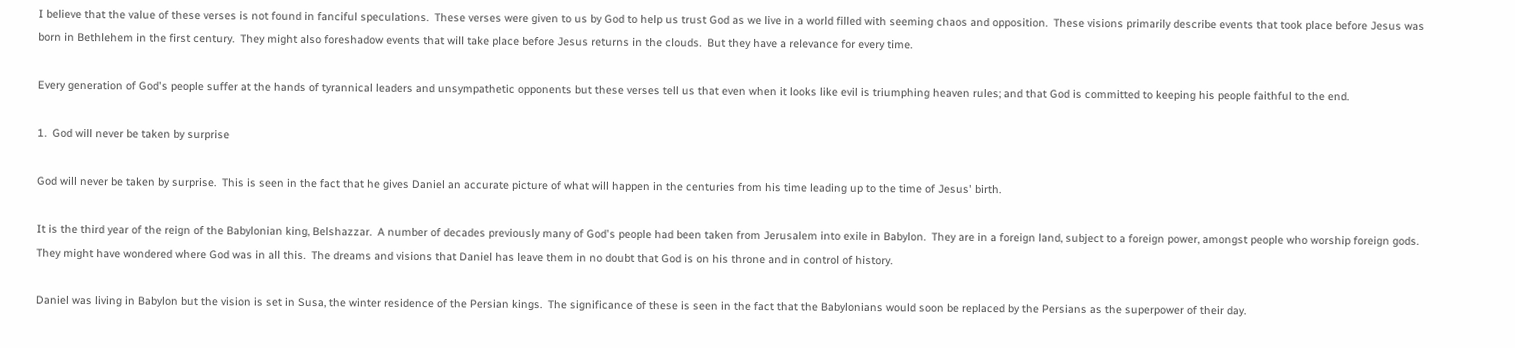I believe that the value of these verses is not found in fanciful speculations.  These verses were given to us by God to help us trust God as we live in a world filled with seeming chaos and opposition.  These visions primarily describe events that took place before Jesus was born in Bethlehem in the first century.  They might also foreshadow events that will take place before Jesus returns in the clouds.  But they have a relevance for every time.

Every generation of God's people suffer at the hands of tyrannical leaders and unsympathetic opponents but these verses tell us that even when it looks like evil is triumphing heaven rules; and that God is committed to keeping his people faithful to the end.

1.  God will never be taken by surprise

God will never be taken by surprise.  This is seen in the fact that he gives Daniel an accurate picture of what will happen in the centuries from his time leading up to the time of Jesus' birth.

It is the third year of the reign of the Babylonian king, Belshazzar.  A number of decades previously many of God's people had been taken from Jerusalem into exile in Babylon.  They are in a foreign land, subject to a foreign power, amongst people who worship foreign gods.  They might have wondered where God was in all this.  The dreams and visions that Daniel has leave them in no doubt that God is on his throne and in control of history.

Daniel was living in Babylon but the vision is set in Susa, the winter residence of the Persian kings.  The significance of these is seen in the fact that the Babylonians would soon be replaced by the Persians as the superpower of their day.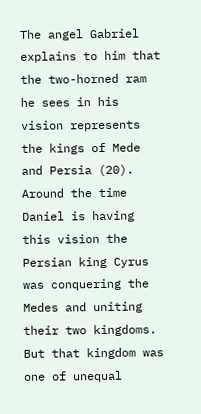The angel Gabriel explains to him that the two-horned ram he sees in his vision represents the kings of Mede and Persia (20).  Around the time Daniel is having this vision the Persian king Cyrus was conquering the Medes and uniting their two kingdoms.  But that kingdom was one of unequal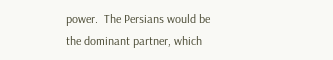power.  The Persians would be the dominant partner, which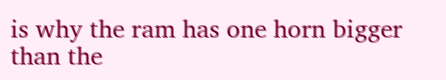is why the ram has one horn bigger than the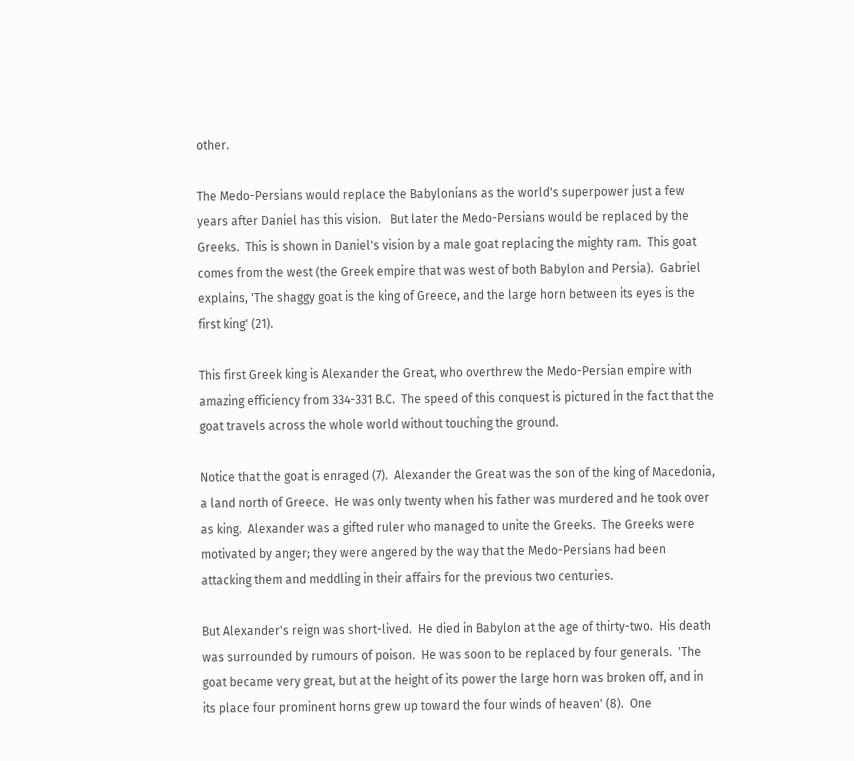other.

The Medo-Persians would replace the Babylonians as the world's superpower just a few years after Daniel has this vision.   But later the Medo-Persians would be replaced by the Greeks.  This is shown in Daniel's vision by a male goat replacing the mighty ram.  This goat comes from the west (the Greek empire that was west of both Babylon and Persia).  Gabriel explains, 'The shaggy goat is the king of Greece, and the large horn between its eyes is the first king' (21).

This first Greek king is Alexander the Great, who overthrew the Medo-Persian empire with amazing efficiency from 334-331 B.C.  The speed of this conquest is pictured in the fact that the goat travels across the whole world without touching the ground.

Notice that the goat is enraged (7).  Alexander the Great was the son of the king of Macedonia, a land north of Greece.  He was only twenty when his father was murdered and he took over as king.  Alexander was a gifted ruler who managed to unite the Greeks.  The Greeks were motivated by anger; they were angered by the way that the Medo-Persians had been attacking them and meddling in their affairs for the previous two centuries.

But Alexander's reign was short-lived.  He died in Babylon at the age of thirty-two.  His death was surrounded by rumours of poison.  He was soon to be replaced by four generals.  'The goat became very great, but at the height of its power the large horn was broken off, and in its place four prominent horns grew up toward the four winds of heaven' (8).  One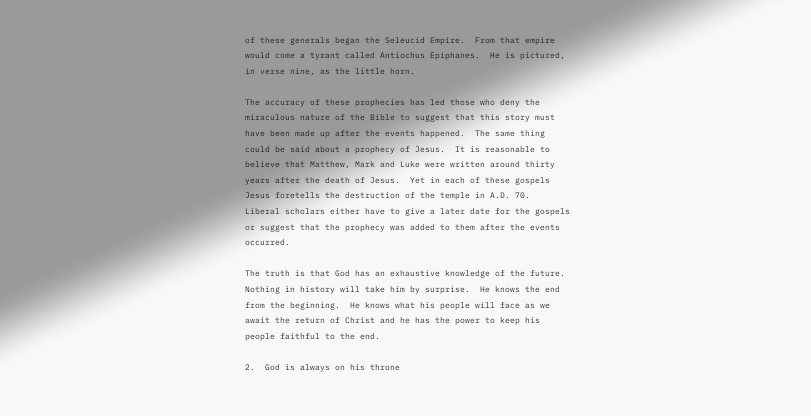of these generals began the Seleucid Empire.  From that empire would come a tyrant called Antiochus Epiphanes.  He is pictured, in verse nine, as the little horn.

The accuracy of these prophecies has led those who deny the miraculous nature of the Bible to suggest that this story must have been made up after the events happened.  The same thing could be said about a prophecy of Jesus.  It is reasonable to believe that Matthew, Mark and Luke were written around thirty years after the death of Jesus.  Yet in each of these gospels Jesus foretells the destruction of the temple in A.D. 70.  Liberal scholars either have to give a later date for the gospels or suggest that the prophecy was added to them after the events occurred.

The truth is that God has an exhaustive knowledge of the future.  Nothing in history will take him by surprise.  He knows the end from the beginning.  He knows what his people will face as we await the return of Christ and he has the power to keep his people faithful to the end.

2.  God is always on his throne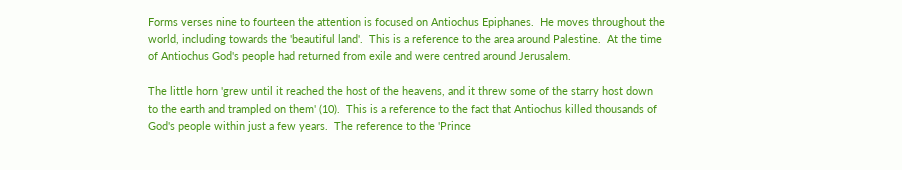Forms verses nine to fourteen the attention is focused on Antiochus Epiphanes.  He moves throughout the world, including towards the 'beautiful land'.  This is a reference to the area around Palestine.  At the time of Antiochus God's people had returned from exile and were centred around Jerusalem.

The little horn 'grew until it reached the host of the heavens, and it threw some of the starry host down to the earth and trampled on them' (10).  This is a reference to the fact that Antiochus killed thousands of God's people within just a few years.  The reference to the 'Prince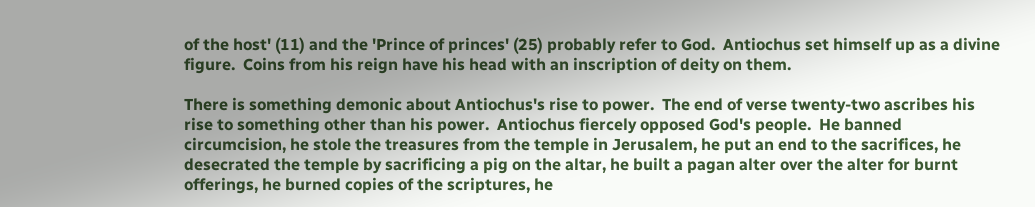of the host' (11) and the 'Prince of princes' (25) probably refer to God.  Antiochus set himself up as a divine figure.  Coins from his reign have his head with an inscription of deity on them.

There is something demonic about Antiochus's rise to power.  The end of verse twenty-two ascribes his rise to something other than his power.  Antiochus fiercely opposed God's people.  He banned circumcision, he stole the treasures from the temple in Jerusalem, he put an end to the sacrifices, he desecrated the temple by sacrificing a pig on the altar, he built a pagan alter over the alter for burnt offerings, he burned copies of the scriptures, he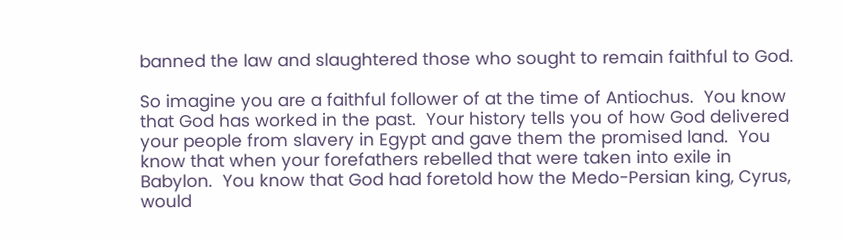banned the law and slaughtered those who sought to remain faithful to God.

So imagine you are a faithful follower of at the time of Antiochus.  You know that God has worked in the past.  Your history tells you of how God delivered your people from slavery in Egypt and gave them the promised land.  You know that when your forefathers rebelled that were taken into exile in Babylon.  You know that God had foretold how the Medo-Persian king, Cyrus, would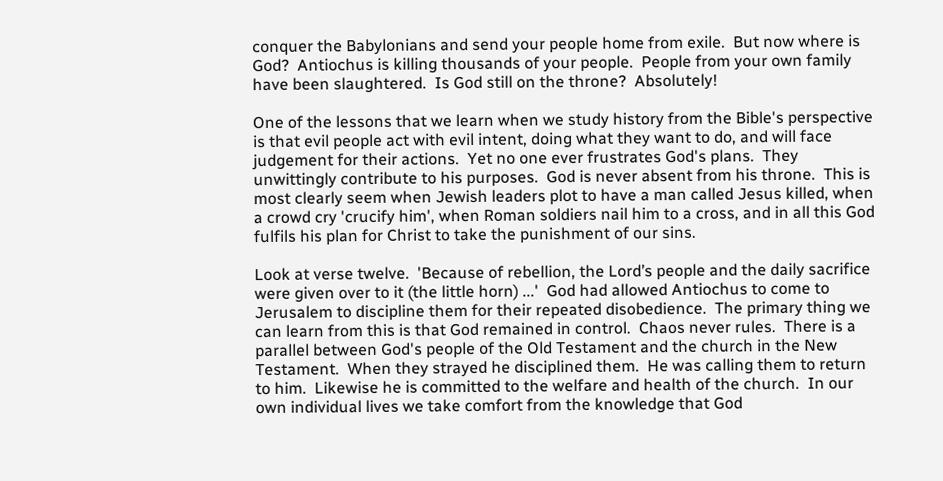conquer the Babylonians and send your people home from exile.  But now where is God?  Antiochus is killing thousands of your people.  People from your own family have been slaughtered.  Is God still on the throne?  Absolutely!

One of the lessons that we learn when we study history from the Bible's perspective is that evil people act with evil intent, doing what they want to do, and will face judgement for their actions.  Yet no one ever frustrates God's plans.  They unwittingly contribute to his purposes.  God is never absent from his throne.  This is most clearly seem when Jewish leaders plot to have a man called Jesus killed, when a crowd cry 'crucify him', when Roman soldiers nail him to a cross, and in all this God fulfils his plan for Christ to take the punishment of our sins.

Look at verse twelve.  'Because of rebellion, the Lord’s people and the daily sacrifice were given over to it (the little horn) ...'  God had allowed Antiochus to come to Jerusalem to discipline them for their repeated disobedience.  The primary thing we can learn from this is that God remained in control.  Chaos never rules.  There is a parallel between God's people of the Old Testament and the church in the New Testament.  When they strayed he disciplined them.  He was calling them to return to him.  Likewise he is committed to the welfare and health of the church.  In our own individual lives we take comfort from the knowledge that God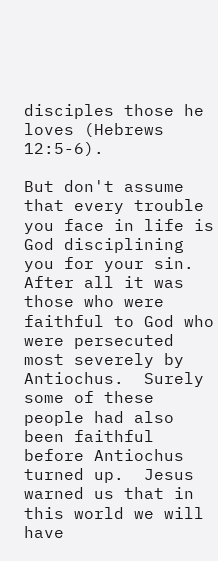disciples those he loves (Hebrews 12:5-6).

But don't assume that every trouble you face in life is God disciplining you for your sin.  After all it was those who were faithful to God who were persecuted most severely by Antiochus.  Surely some of these people had also been faithful before Antiochus turned up.  Jesus warned us that in this world we will have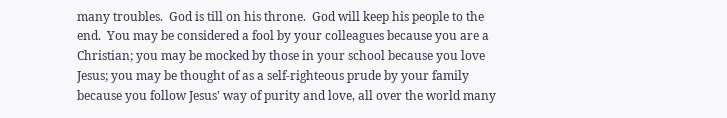many troubles.  God is till on his throne.  God will keep his people to the end.  You may be considered a fool by your colleagues because you are a Christian; you may be mocked by those in your school because you love Jesus; you may be thought of as a self-righteous prude by your family because you follow Jesus' way of purity and love, all over the world many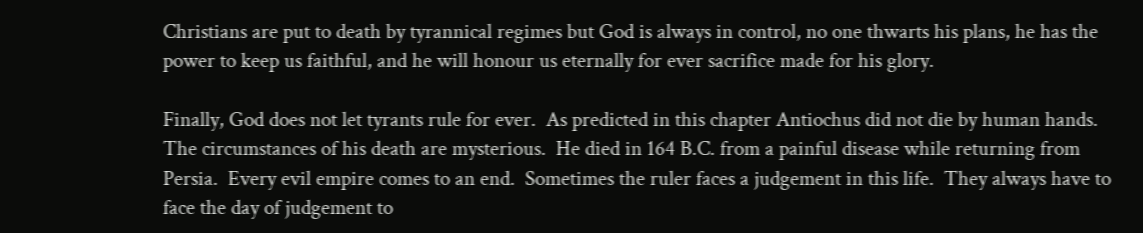Christians are put to death by tyrannical regimes but God is always in control, no one thwarts his plans, he has the power to keep us faithful, and he will honour us eternally for ever sacrifice made for his glory.

Finally, God does not let tyrants rule for ever.  As predicted in this chapter Antiochus did not die by human hands.   The circumstances of his death are mysterious.  He died in 164 B.C. from a painful disease while returning from Persia.  Every evil empire comes to an end.  Sometimes the ruler faces a judgement in this life.  They always have to face the day of judgement to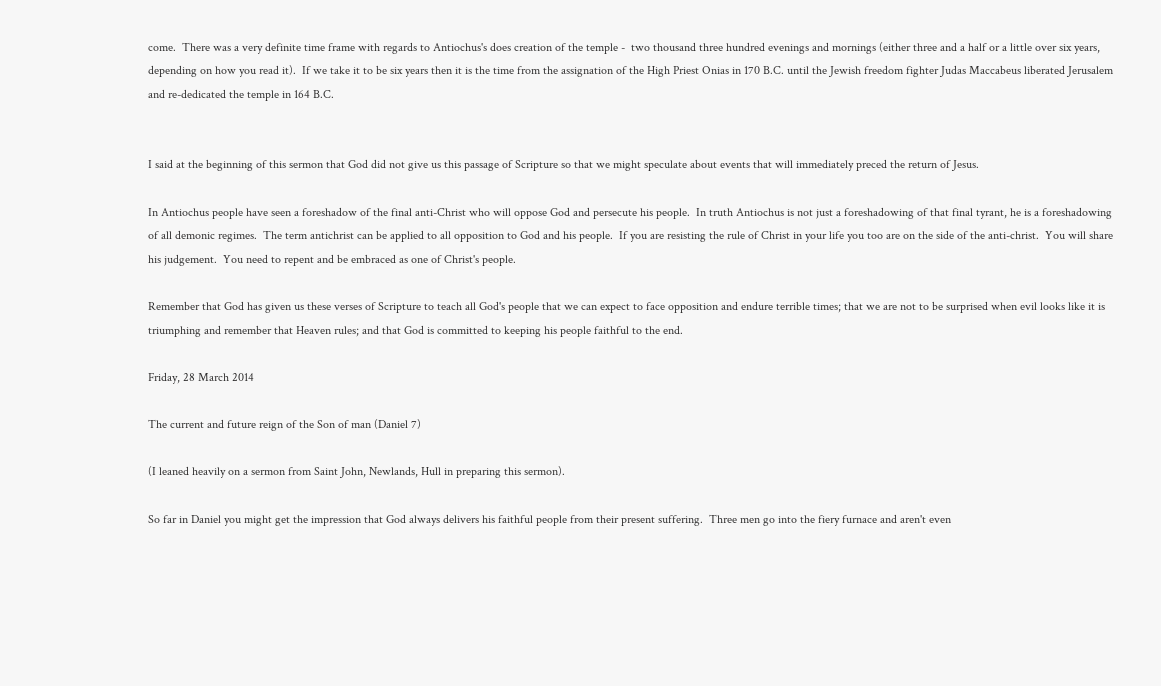come.  There was a very definite time frame with regards to Antiochus's does creation of the temple -  two thousand three hundred evenings and mornings (either three and a half or a little over six years, depending on how you read it).  If we take it to be six years then it is the time from the assignation of the High Priest Onias in 170 B.C. until the Jewish freedom fighter Judas Maccabeus liberated Jerusalem and re-dedicated the temple in 164 B.C.


I said at the beginning of this sermon that God did not give us this passage of Scripture so that we might speculate about events that will immediately preced the return of Jesus.

In Antiochus people have seen a foreshadow of the final anti-Christ who will oppose God and persecute his people.  In truth Antiochus is not just a foreshadowing of that final tyrant, he is a foreshadowing of all demonic regimes.  The term antichrist can be applied to all opposition to God and his people.  If you are resisting the rule of Christ in your life you too are on the side of the anti-christ.  You will share his judgement.  You need to repent and be embraced as one of Christ's people.

Remember that God has given us these verses of Scripture to teach all God's people that we can expect to face opposition and endure terrible times; that we are not to be surprised when evil looks like it is triumphing and remember that Heaven rules; and that God is committed to keeping his people faithful to the end.

Friday, 28 March 2014

The current and future reign of the Son of man (Daniel 7)

(I leaned heavily on a sermon from Saint John, Newlands, Hull in preparing this sermon).

So far in Daniel you might get the impression that God always delivers his faithful people from their present suffering.  Three men go into the fiery furnace and aren't even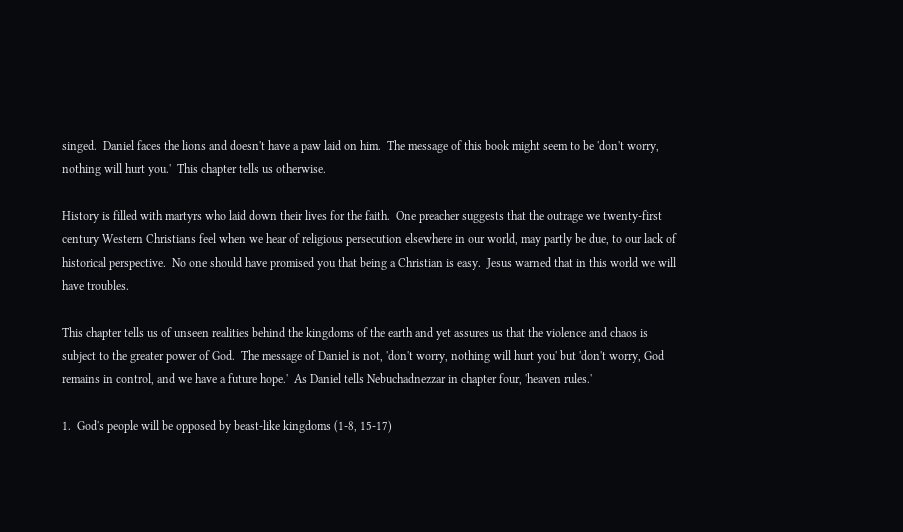singed.  Daniel faces the lions and doesn't have a paw laid on him.  The message of this book might seem to be 'don't worry, nothing will hurt you.'  This chapter tells us otherwise.

History is filled with martyrs who laid down their lives for the faith.  One preacher suggests that the outrage we twenty-first century Western Christians feel when we hear of religious persecution elsewhere in our world, may partly be due, to our lack of historical perspective.  No one should have promised you that being a Christian is easy.  Jesus warned that in this world we will have troubles.

This chapter tells us of unseen realities behind the kingdoms of the earth and yet assures us that the violence and chaos is subject to the greater power of God.  The message of Daniel is not, 'don't worry, nothing will hurt you' but 'don't worry, God remains in control, and we have a future hope.'  As Daniel tells Nebuchadnezzar in chapter four, 'heaven rules.'

1.  God's people will be opposed by beast-like kingdoms (1-8, 15-17)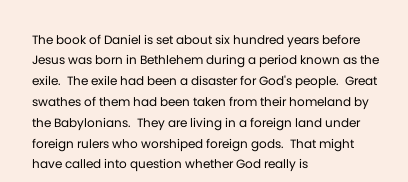The book of Daniel is set about six hundred years before Jesus was born in Bethlehem during a period known as the exile.  The exile had been a disaster for God's people.  Great swathes of them had been taken from their homeland by the Babylonians.  They are living in a foreign land under foreign rulers who worshiped foreign gods.  That might have called into question whether God really is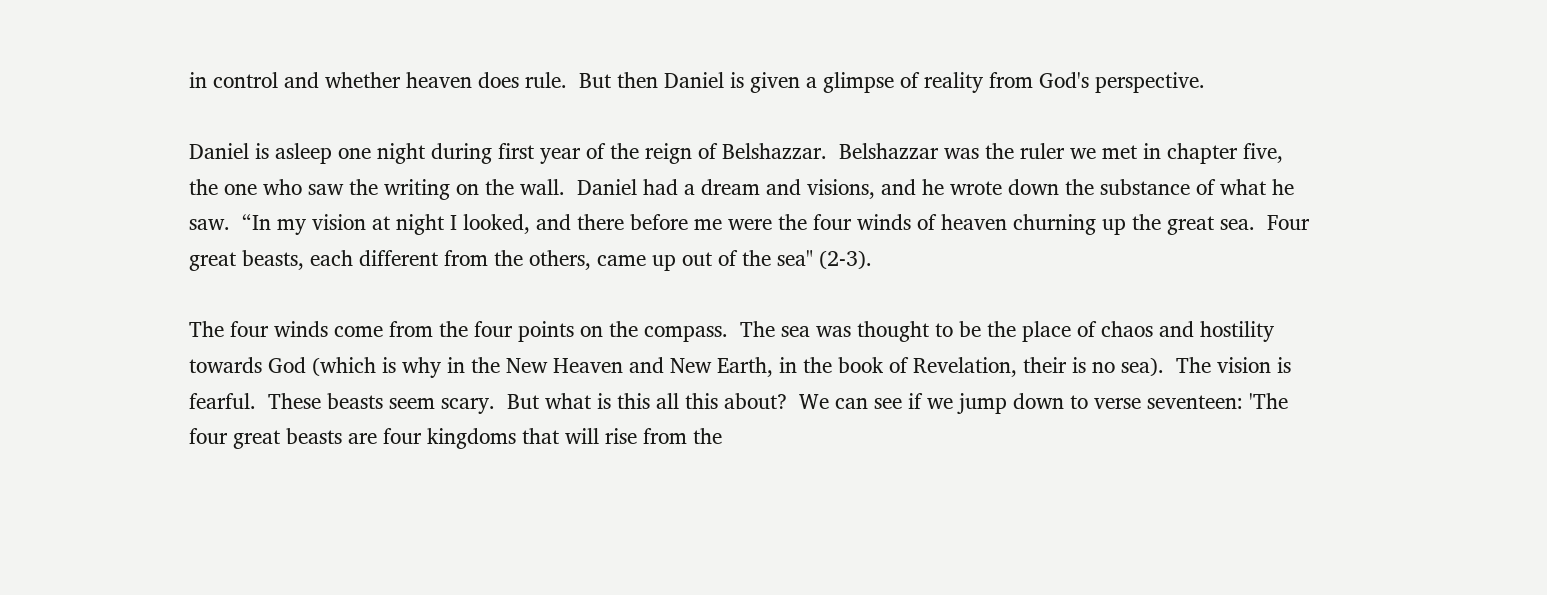in control and whether heaven does rule.  But then Daniel is given a glimpse of reality from God's perspective.

Daniel is asleep one night during first year of the reign of Belshazzar.  Belshazzar was the ruler we met in chapter five, the one who saw the writing on the wall.  Daniel had a dream and visions, and he wrote down the substance of what he saw.  “In my vision at night I looked, and there before me were the four winds of heaven churning up the great sea.  Four great beasts, each different from the others, came up out of the sea" (2-3).

The four winds come from the four points on the compass.  The sea was thought to be the place of chaos and hostility towards God (which is why in the New Heaven and New Earth, in the book of Revelation, their is no sea).  The vision is fearful.  These beasts seem scary.  But what is this all this about?  We can see if we jump down to verse seventeen: 'The four great beasts are four kingdoms that will rise from the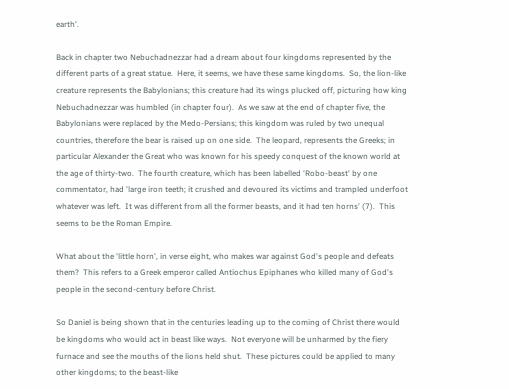earth'.

Back in chapter two Nebuchadnezzar had a dream about four kingdoms represented by the different parts of a great statue.  Here, it seems, we have these same kingdoms.  So, the lion-like creature represents the Babylonians; this creature had its wings plucked off, picturing how king Nebuchadnezzar was humbled (in chapter four).  As we saw at the end of chapter five, the Babylonians were replaced by the Medo-Persians; this kingdom was ruled by two unequal countries, therefore the bear is raised up on one side.  The leopard, represents the Greeks; in particular Alexander the Great who was known for his speedy conquest of the known world at the age of thirty-two.  The fourth creature, which has been labelled 'Robo-beast' by one commentator, had 'large iron teeth; it crushed and devoured its victims and trampled underfoot whatever was left.  It was different from all the former beasts, and it had ten horns' (7).  This seems to be the Roman Empire.

What about the 'little horn', in verse eight, who makes war against God's people and defeats them?  This refers to a Greek emperor called Antiochus Epiphanes who killed many of God's people in the second-century before Christ.

So Daniel is being shown that in the centuries leading up to the coming of Christ there would be kingdoms who would act in beast like ways.  Not everyone will be unharmed by the fiery furnace and see the mouths of the lions held shut.  These pictures could be applied to many other kingdoms; to the beast-like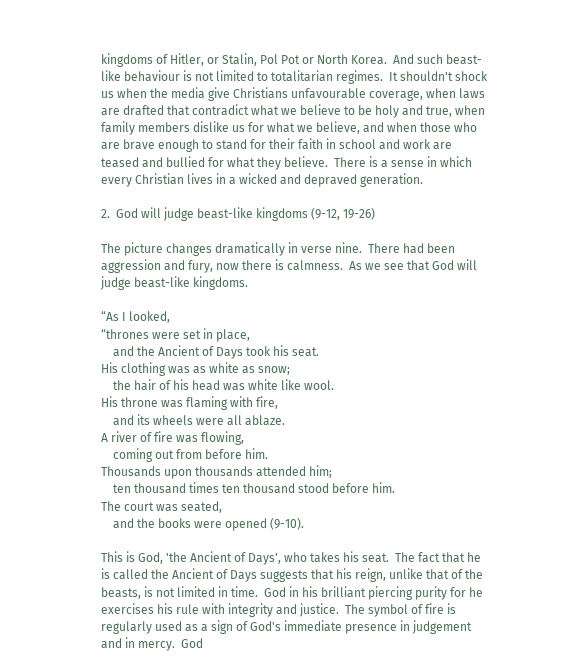kingdoms of Hitler, or Stalin, Pol Pot or North Korea.  And such beast-like behaviour is not limited to totalitarian regimes.  It shouldn't shock us when the media give Christians unfavourable coverage, when laws are drafted that contradict what we believe to be holy and true, when family members dislike us for what we believe, and when those who are brave enough to stand for their faith in school and work are teased and bullied for what they believe.  There is a sense in which every Christian lives in a wicked and depraved generation.

2.  God will judge beast-like kingdoms (9-12, 19-26)

The picture changes dramatically in verse nine.  There had been aggression and fury, now there is calmness.  As we see that God will judge beast-like kingdoms.

“As I looked,
“thrones were set in place,
    and the Ancient of Days took his seat.
His clothing was as white as snow;
    the hair of his head was white like wool.
His throne was flaming with fire,
    and its wheels were all ablaze.
A river of fire was flowing,
    coming out from before him.
Thousands upon thousands attended him;
    ten thousand times ten thousand stood before him.
The court was seated,
    and the books were opened (9-10).

This is God, 'the Ancient of Days', who takes his seat.  The fact that he is called the Ancient of Days suggests that his reign, unlike that of the beasts, is not limited in time.  God in his brilliant piercing purity for he exercises his rule with integrity and justice.  The symbol of fire is regularly used as a sign of God's immediate presence in judgement and in mercy.  God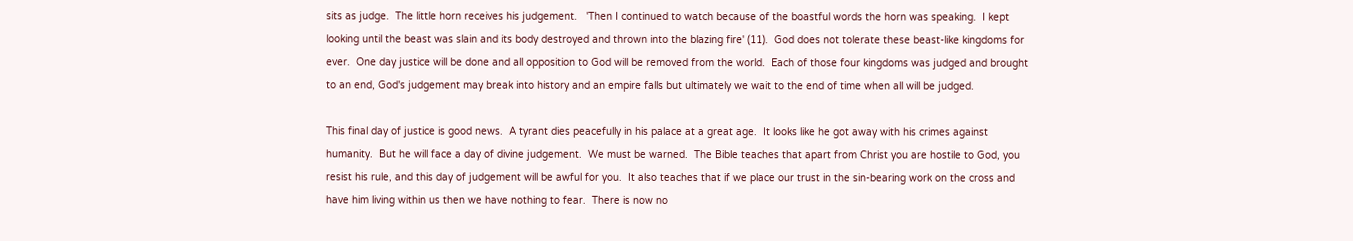sits as judge.  The little horn receives his judgement.   'Then I continued to watch because of the boastful words the horn was speaking.  I kept looking until the beast was slain and its body destroyed and thrown into the blazing fire' (11).  God does not tolerate these beast-like kingdoms for ever.  One day justice will be done and all opposition to God will be removed from the world.  Each of those four kingdoms was judged and brought to an end, God's judgement may break into history and an empire falls but ultimately we wait to the end of time when all will be judged.

This final day of justice is good news.  A tyrant dies peacefully in his palace at a great age.  It looks like he got away with his crimes against humanity.  But he will face a day of divine judgement.  We must be warned.  The Bible teaches that apart from Christ you are hostile to God, you resist his rule, and this day of judgement will be awful for you.  It also teaches that if we place our trust in the sin-bearing work on the cross and have him living within us then we have nothing to fear.  There is now no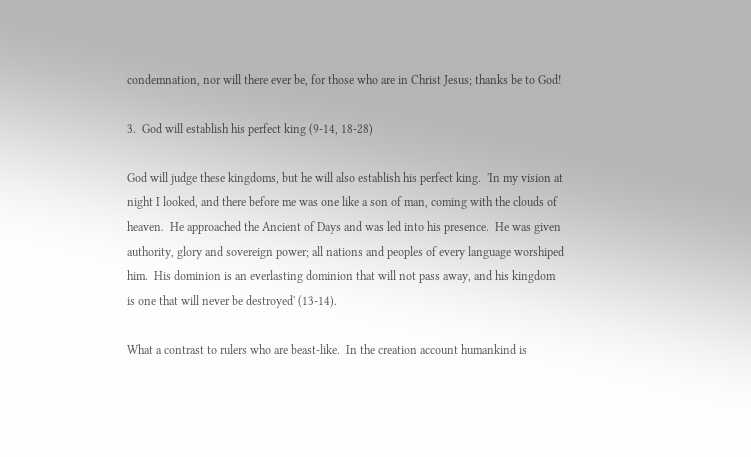condemnation, nor will there ever be, for those who are in Christ Jesus; thanks be to God!

3.  God will establish his perfect king (9-14, 18-28)

God will judge these kingdoms, but he will also establish his perfect king.  'In my vision at night I looked, and there before me was one like a son of man, coming with the clouds of heaven.  He approached the Ancient of Days and was led into his presence.  He was given authority, glory and sovereign power; all nations and peoples of every language worshiped him.  His dominion is an everlasting dominion that will not pass away, and his kingdom is one that will never be destroyed' (13-14).

What a contrast to rulers who are beast-like.  In the creation account humankind is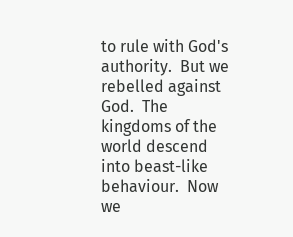to rule with God's authority.  But we rebelled against God.  The kingdoms of the world descend into beast-like behaviour.  Now we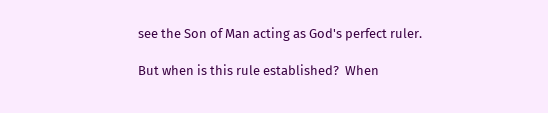see the Son of Man acting as God's perfect ruler.

But when is this rule established?  When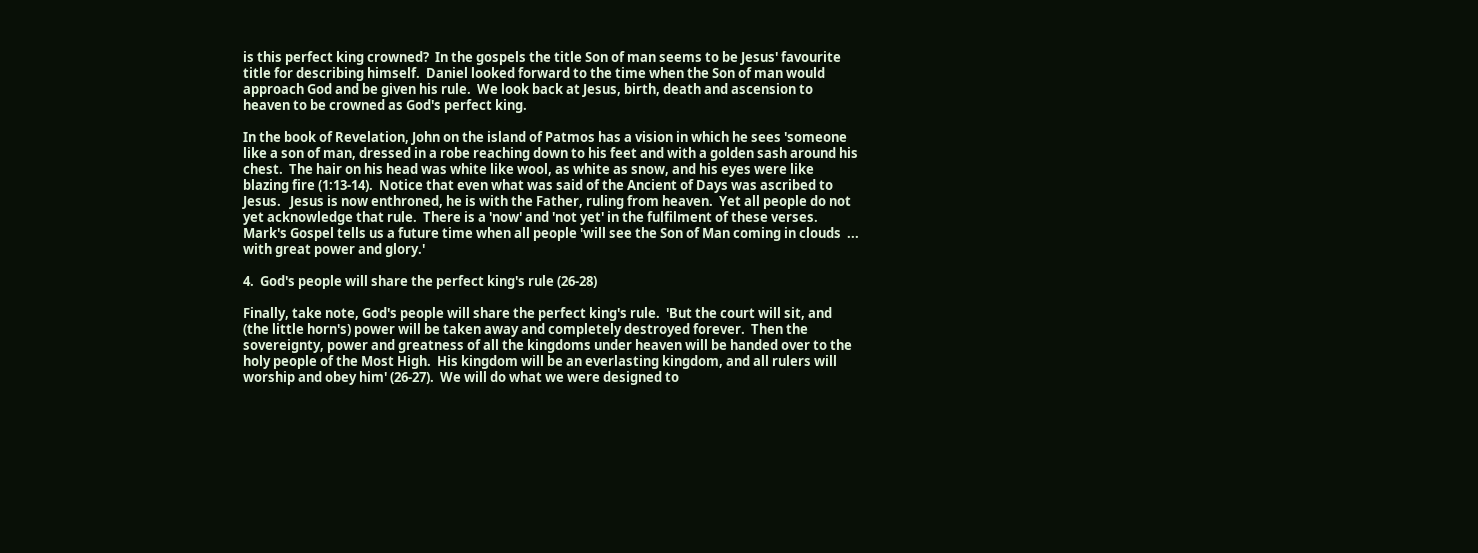is this perfect king crowned?  In the gospels the title Son of man seems to be Jesus' favourite title for describing himself.  Daniel looked forward to the time when the Son of man would approach God and be given his rule.  We look back at Jesus, birth, death and ascension to heaven to be crowned as God's perfect king.

In the book of Revelation, John on the island of Patmos has a vision in which he sees 'someone like a son of man, dressed in a robe reaching down to his feet and with a golden sash around his chest.  The hair on his head was white like wool, as white as snow, and his eyes were like blazing fire (1:13-14).  Notice that even what was said of the Ancient of Days was ascribed to Jesus.   Jesus is now enthroned, he is with the Father, ruling from heaven.  Yet all people do not yet acknowledge that rule.  There is a 'now' and 'not yet' in the fulfilment of these verses.  Mark's Gospel tells us a future time when all people 'will see the Son of Man coming in clouds  ... with great power and glory.'

4.  God's people will share the perfect king's rule (26-28)

Finally, take note, God's people will share the perfect king's rule.  'But the court will sit, and (the little horn's) power will be taken away and completely destroyed forever.  Then the sovereignty, power and greatness of all the kingdoms under heaven will be handed over to the holy people of the Most High.  His kingdom will be an everlasting kingdom, and all rulers will worship and obey him' (26-27).  We will do what we were designed to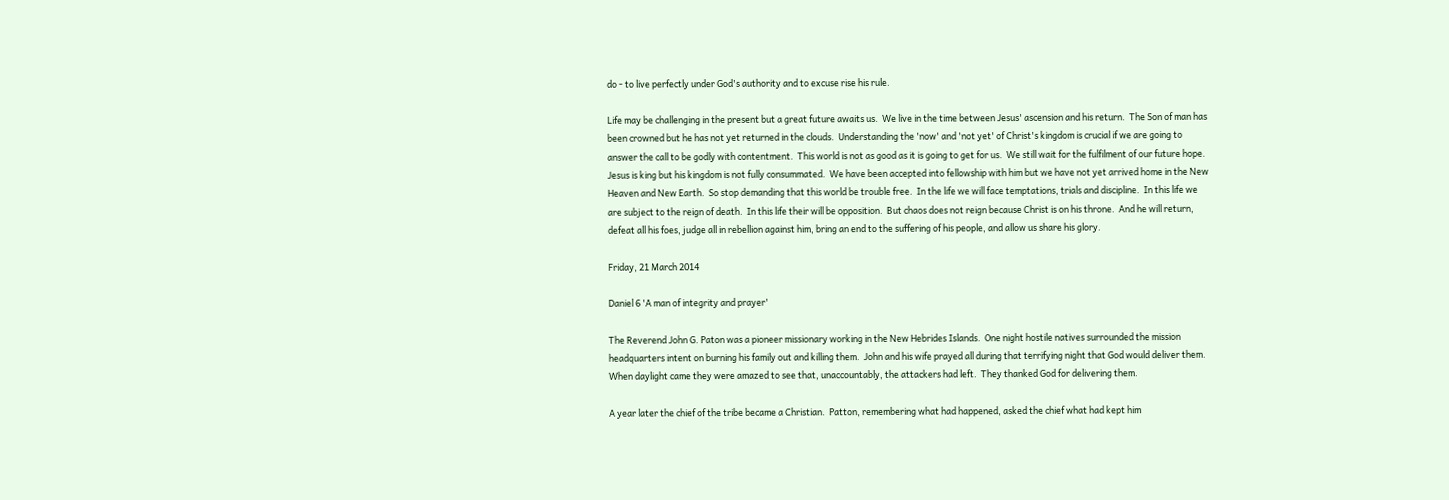do - to live perfectly under God's authority and to excuse rise his rule.

Life may be challenging in the present but a great future awaits us.  We live in the time between Jesus' ascension and his return.  The Son of man has been crowned but he has not yet returned in the clouds.  Understanding the 'now' and 'not yet' of Christ's kingdom is crucial if we are going to answer the call to be godly with contentment.  This world is not as good as it is going to get for us.  We still wait for the fulfilment of our future hope.  Jesus is king but his kingdom is not fully consummated.  We have been accepted into fellowship with him but we have not yet arrived home in the New Heaven and New Earth.  So stop demanding that this world be trouble free.  In the life we will face temptations, trials and discipline.  In this life we are subject to the reign of death.  In this life their will be opposition.  But chaos does not reign because Christ is on his throne.  And he will return, defeat all his foes, judge all in rebellion against him, bring an end to the suffering of his people, and allow us share his glory.

Friday, 21 March 2014

Daniel 6 'A man of integrity and prayer'

The Reverend John G. Paton was a pioneer missionary working in the New Hebrides Islands.  One night hostile natives surrounded the mission headquarters intent on burning his family out and killing them.  John and his wife prayed all during that terrifying night that God would deliver them.  When daylight came they were amazed to see that, unaccountably, the attackers had left.  They thanked God for delivering them.

A year later the chief of the tribe became a Christian.  Patton, remembering what had happened, asked the chief what had kept him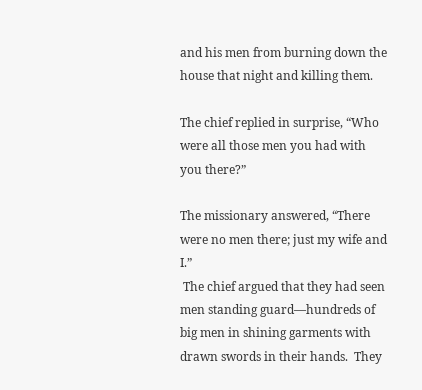and his men from burning down the house that night and killing them.

The chief replied in surprise, “Who were all those men you had with you there?”

The missionary answered, “There were no men there; just my wife and I.”
 The chief argued that they had seen men standing guard—hundreds of big men in shining garments with drawn swords in their hands.  They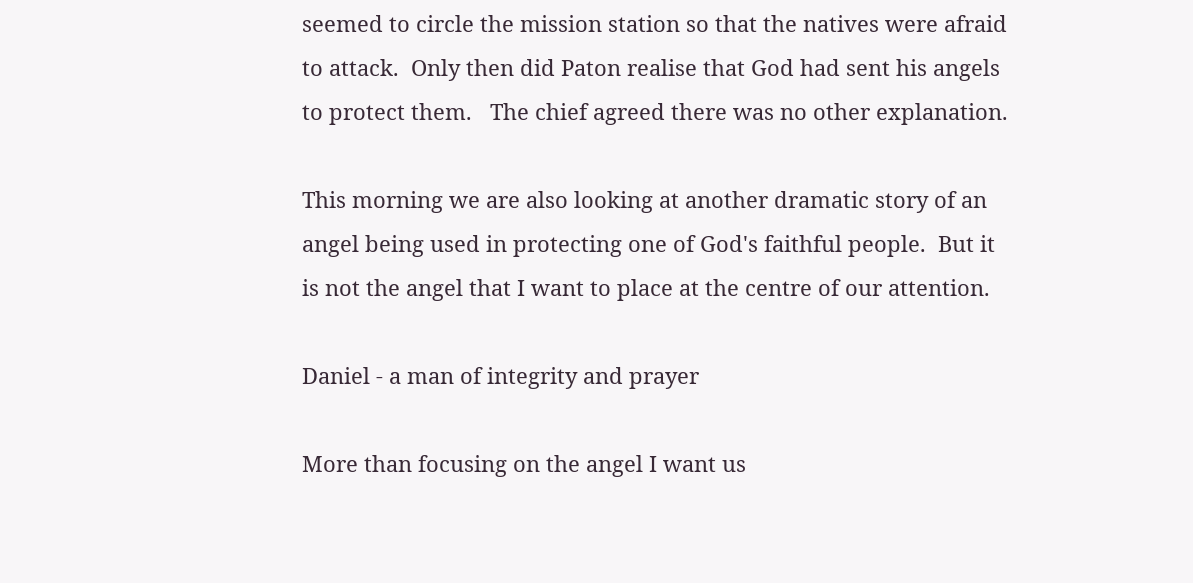seemed to circle the mission station so that the natives were afraid to attack.  Only then did Paton realise that God had sent his angels to protect them.   The chief agreed there was no other explanation.

This morning we are also looking at another dramatic story of an angel being used in protecting one of God's faithful people.  But it is not the angel that I want to place at the centre of our attention.

Daniel - a man of integrity and prayer

More than focusing on the angel I want us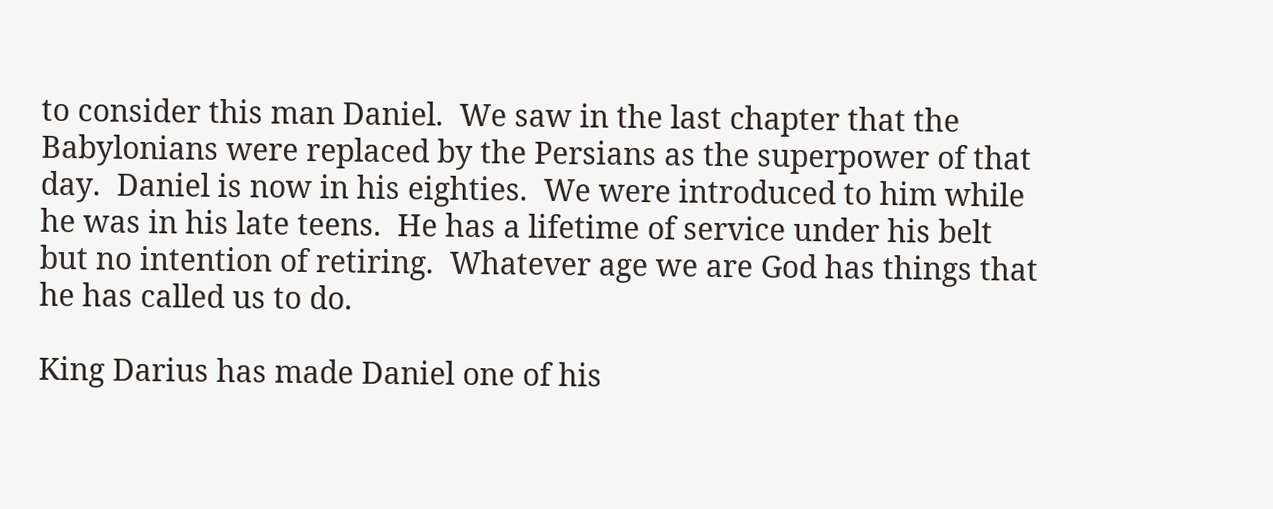to consider this man Daniel.  We saw in the last chapter that the Babylonians were replaced by the Persians as the superpower of that day.  Daniel is now in his eighties.  We were introduced to him while he was in his late teens.  He has a lifetime of service under his belt but no intention of retiring.  Whatever age we are God has things that he has called us to do.

King Darius has made Daniel one of his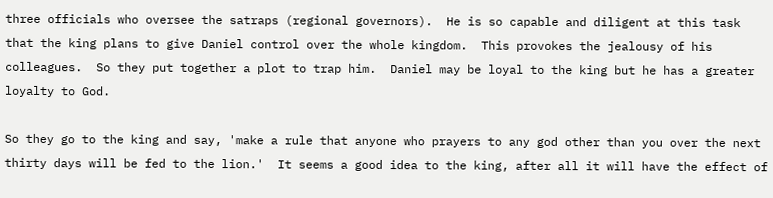three officials who oversee the satraps (regional governors).  He is so capable and diligent at this task that the king plans to give Daniel control over the whole kingdom.  This provokes the jealousy of his colleagues.  So they put together a plot to trap him.  Daniel may be loyal to the king but he has a greater loyalty to God.

So they go to the king and say, 'make a rule that anyone who prayers to any god other than you over the next thirty days will be fed to the lion.'  It seems a good idea to the king, after all it will have the effect of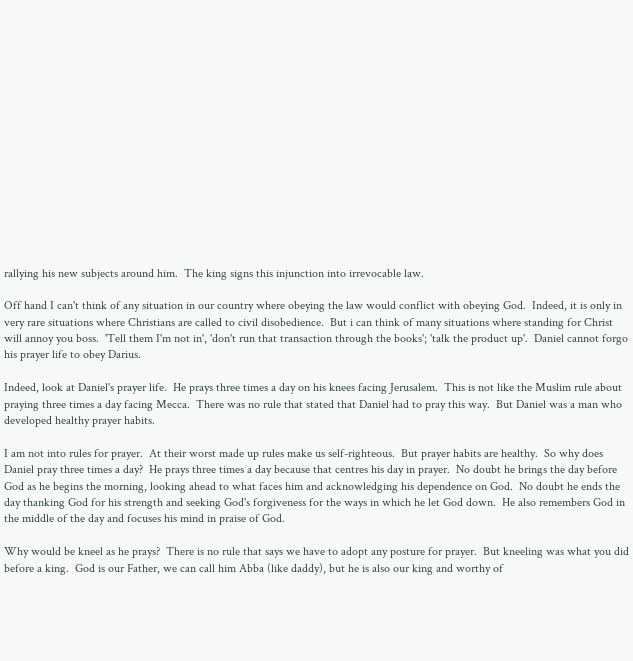rallying his new subjects around him.  The king signs this injunction into irrevocable law.

Off hand I can't think of any situation in our country where obeying the law would conflict with obeying God.  Indeed, it is only in very rare situations where Christians are called to civil disobedience.  But i can think of many situations where standing for Christ will annoy you boss.  'Tell them I'm not in', 'don't run that transaction through the books'; 'talk the product up'.  Daniel cannot forgo his prayer life to obey Darius.

Indeed, look at Daniel's prayer life.  He prays three times a day on his knees facing Jerusalem.  This is not like the Muslim rule about praying three times a day facing Mecca.  There was no rule that stated that Daniel had to pray this way.  But Daniel was a man who developed healthy prayer habits.

I am not into rules for prayer.  At their worst made up rules make us self-righteous.  But prayer habits are healthy.  So why does Daniel pray three times a day?  He prays three times a day because that centres his day in prayer.  No doubt he brings the day before God as he begins the morning, looking ahead to what faces him and acknowledging his dependence on God.  No doubt he ends the day thanking God for his strength and seeking God's forgiveness for the ways in which he let God down.  He also remembers God in the middle of the day and focuses his mind in praise of God.

Why would be kneel as he prays?  There is no rule that says we have to adopt any posture for prayer.  But kneeling was what you did before a king.  God is our Father, we can call him Abba (like daddy), but he is also our king and worthy of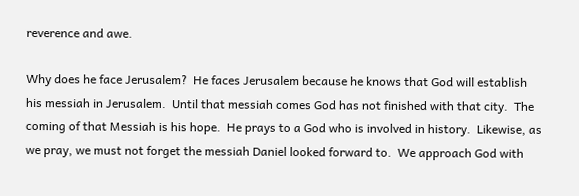reverence and awe.

Why does he face Jerusalem?  He faces Jerusalem because he knows that God will establish his messiah in Jerusalem.  Until that messiah comes God has not finished with that city.  The coming of that Messiah is his hope.  He prays to a God who is involved in history.  Likewise, as we pray, we must not forget the messiah Daniel looked forward to.  We approach God with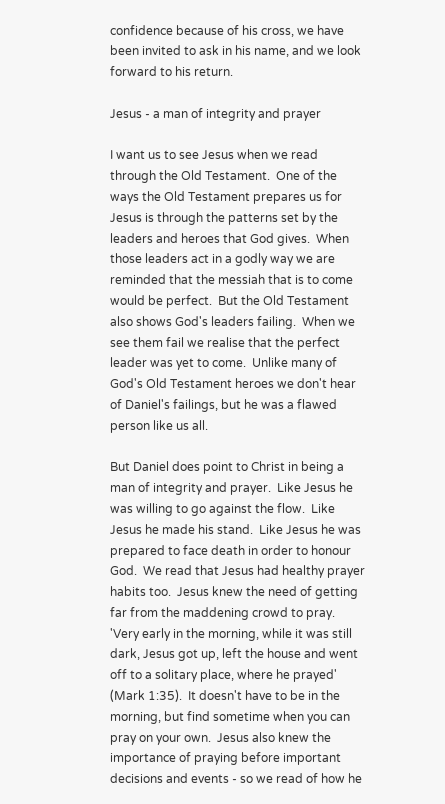confidence because of his cross, we have been invited to ask in his name, and we look forward to his return.

Jesus - a man of integrity and prayer

I want us to see Jesus when we read through the Old Testament.  One of the ways the Old Testament prepares us for Jesus is through the patterns set by the leaders and heroes that God gives.  When those leaders act in a godly way we are reminded that the messiah that is to come would be perfect.  But the Old Testament also shows God's leaders failing.  When we see them fail we realise that the perfect leader was yet to come.  Unlike many of God's Old Testament heroes we don't hear of Daniel's failings, but he was a flawed person like us all.

But Daniel does point to Christ in being a man of integrity and prayer.  Like Jesus he was willing to go against the flow.  Like Jesus he made his stand.  Like Jesus he was prepared to face death in order to honour God.  We read that Jesus had healthy prayer habits too.  Jesus knew the need of getting far from the maddening crowd to pray.  'Very early in the morning, while it was still dark, Jesus got up, left the house and went off to a solitary place, where he prayed' (Mark 1:35).  It doesn't have to be in the morning, but find sometime when you can pray on your own.  Jesus also knew the importance of praying before important decisions and events - so we read of how he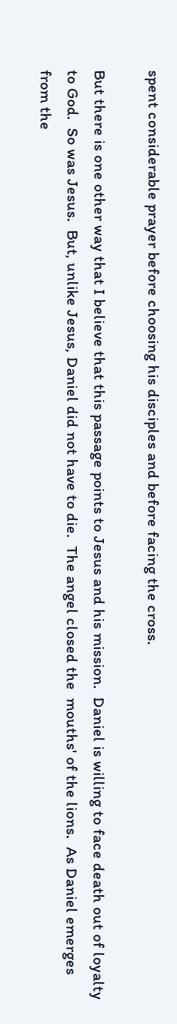spent considerable prayer before choosing his disciples and before facing the cross.

But there is one other way that I believe that this passage points to Jesus and his mission.  Daniel is willing to face death out of loyalty to God.  So was Jesus.  But, unlike Jesus, Daniel did not have to die.  The angel closed the  mouths' of the lions.  As Daniel emerges from the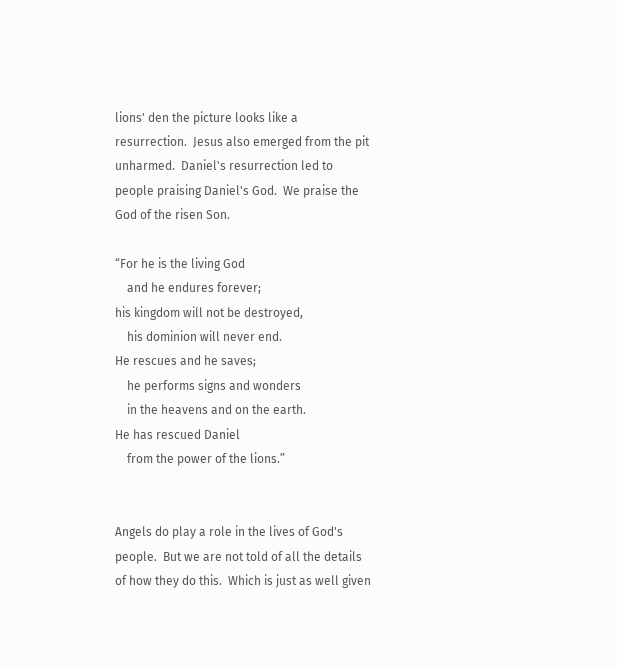lions' den the picture looks like a resurrection.  Jesus also emerged from the pit unharmed.  Daniel's resurrection led to people praising Daniel's God.  We praise the God of the risen Son.

“For he is the living God
    and he endures forever;
his kingdom will not be destroyed,
    his dominion will never end.
He rescues and he saves;
    he performs signs and wonders
    in the heavens and on the earth.
He has rescued Daniel
    from the power of the lions.”


Angels do play a role in the lives of God's people.  But we are not told of all the details of how they do this.  Which is just as well given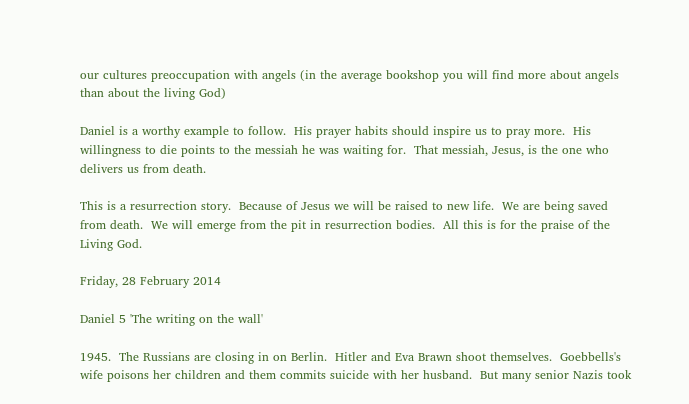our cultures preoccupation with angels (in the average bookshop you will find more about angels than about the living God)

Daniel is a worthy example to follow.  His prayer habits should inspire us to pray more.  His willingness to die points to the messiah he was waiting for.  That messiah, Jesus, is the one who delivers us from death.

This is a resurrection story.  Because of Jesus we will be raised to new life.  We are being saved from death.  We will emerge from the pit in resurrection bodies.  All this is for the praise of the Living God.

Friday, 28 February 2014

Daniel 5 'The writing on the wall'

1945.  The Russians are closing in on Berlin.  Hitler and Eva Brawn shoot themselves.  Goebbells's wife poisons her children and them commits suicide with her husband.  But many senior Nazis took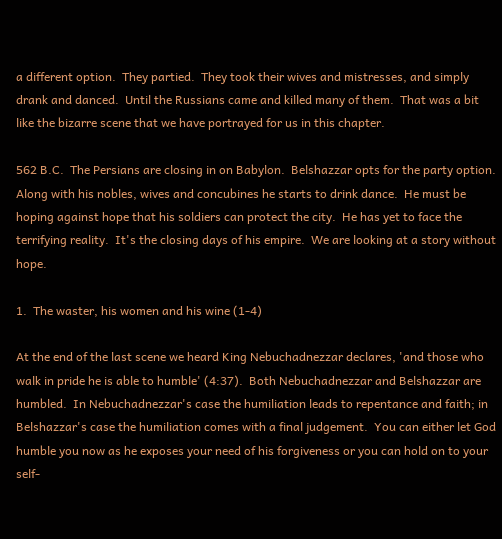a different option.  They partied.  They took their wives and mistresses, and simply drank and danced.  Until the Russians came and killed many of them.  That was a bit like the bizarre scene that we have portrayed for us in this chapter.

562 B.C.  The Persians are closing in on Babylon.  Belshazzar opts for the party option.  Along with his nobles, wives and concubines he starts to drink dance.  He must be hoping against hope that his soldiers can protect the city.  He has yet to face the terrifying reality.  It's the closing days of his empire.  We are looking at a story without hope.

1.  The waster, his women and his wine (1-4)

At the end of the last scene we heard King Nebuchadnezzar declares, 'and those who walk in pride he is able to humble' (4:37).  Both Nebuchadnezzar and Belshazzar are humbled.  In Nebuchadnezzar's case the humiliation leads to repentance and faith; in Belshazzar's case the humiliation comes with a final judgement.  You can either let God humble you now as he exposes your need of his forgiveness or you can hold on to your self-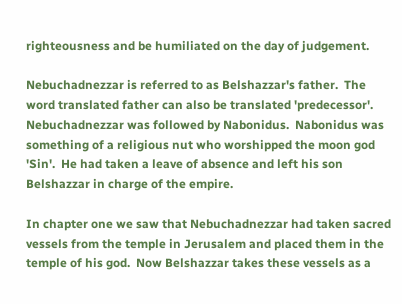righteousness and be humiliated on the day of judgement.

Nebuchadnezzar is referred to as Belshazzar's father.  The word translated father can also be translated 'predecessor'.  Nebuchadnezzar was followed by Nabonidus.  Nabonidus was something of a religious nut who worshipped the moon god 'Sin'.  He had taken a leave of absence and left his son Belshazzar in charge of the empire.

In chapter one we saw that Nebuchadnezzar had taken sacred vessels from the temple in Jerusalem and placed them in the temple of his god.  Now Belshazzar takes these vessels as a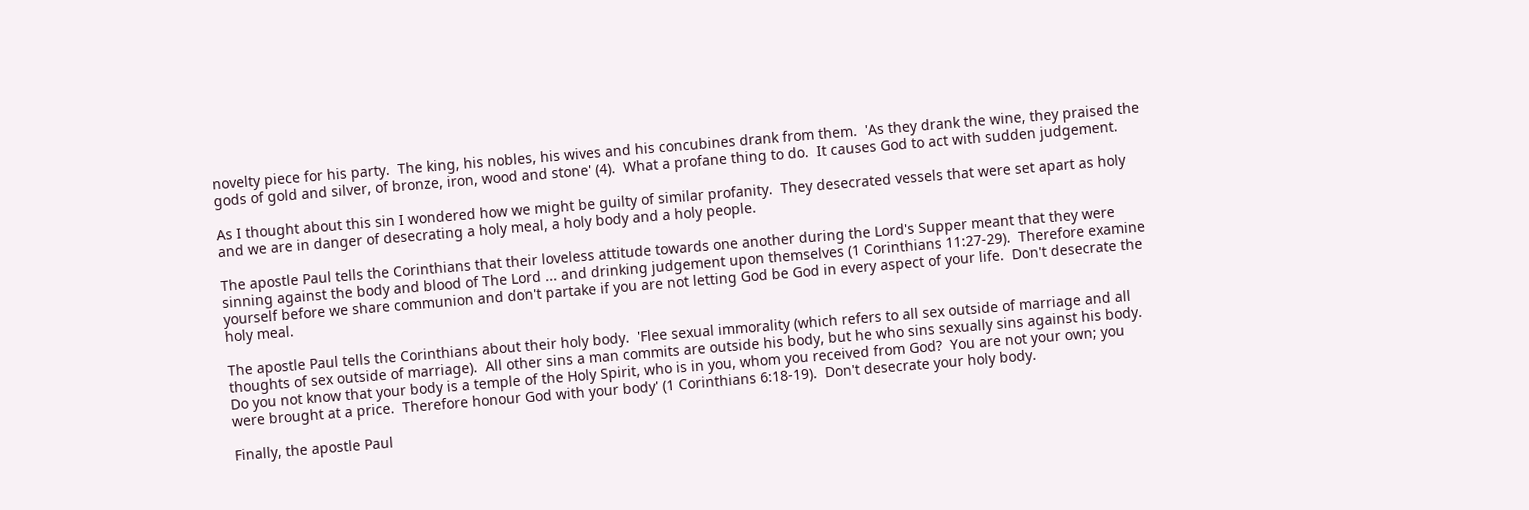novelty piece for his party.  The king, his nobles, his wives and his concubines drank from them.  'As they drank the wine, they praised the gods of gold and silver, of bronze, iron, wood and stone' (4).  What a profane thing to do.  It causes God to act with sudden judgement.

As I thought about this sin I wondered how we might be guilty of similar profanity.  They desecrated vessels that were set apart as holy and we are in danger of desecrating a holy meal, a holy body and a holy people.

The apostle Paul tells the Corinthians that their loveless attitude towards one another during the Lord's Supper meant that they were sinning against the body and blood of The Lord ... and drinking judgement upon themselves (1 Corinthians 11:27-29).  Therefore examine yourself before we share communion and don't partake if you are not letting God be God in every aspect of your life.  Don't desecrate the holy meal.

The apostle Paul tells the Corinthians about their holy body.  'Flee sexual immorality (which refers to all sex outside of marriage and all thoughts of sex outside of marriage).  All other sins a man commits are outside his body, but he who sins sexually sins against his body.  Do you not know that your body is a temple of the Holy Spirit, who is in you, whom you received from God?  You are not your own; you were brought at a price.  Therefore honour God with your body' (1 Corinthians 6:18-19).  Don't desecrate your holy body.

Finally, the apostle Paul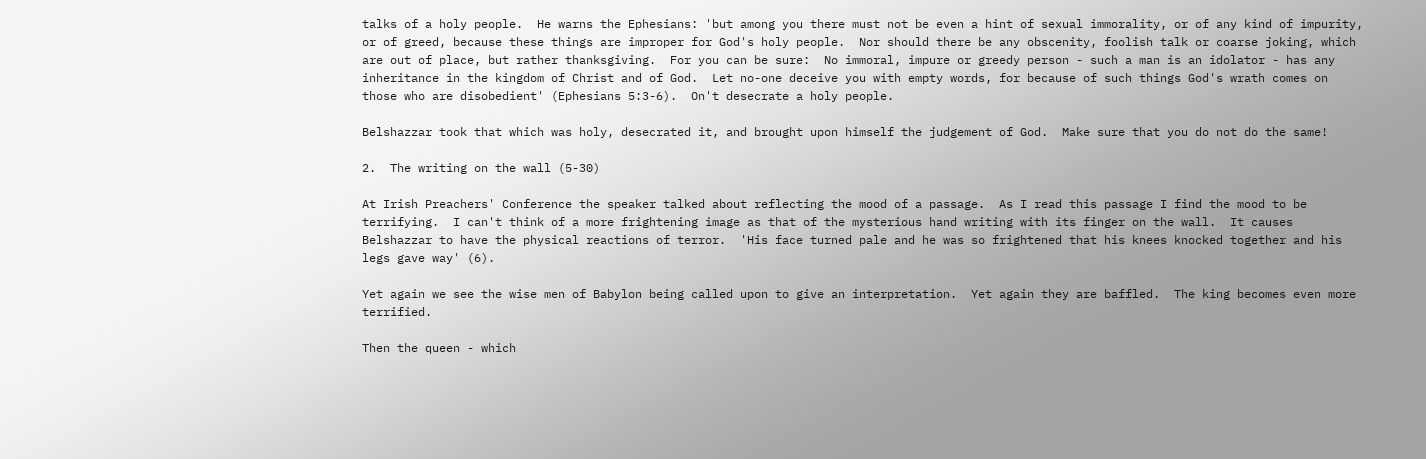talks of a holy people.  He warns the Ephesians: 'but among you there must not be even a hint of sexual immorality, or of any kind of impurity, or of greed, because these things are improper for God's holy people.  Nor should there be any obscenity, foolish talk or coarse joking, which are out of place, but rather thanksgiving.  For you can be sure:  No immoral, impure or greedy person - such a man is an idolator - has any inheritance in the kingdom of Christ and of God.  Let no-one deceive you with empty words, for because of such things God's wrath comes on those who are disobedient' (Ephesians 5:3-6).  On't desecrate a holy people.

Belshazzar took that which was holy, desecrated it, and brought upon himself the judgement of God.  Make sure that you do not do the same!

2.  The writing on the wall (5-30)

At Irish Preachers' Conference the speaker talked about reflecting the mood of a passage.  As I read this passage I find the mood to be terrifying.  I can't think of a more frightening image as that of the mysterious hand writing with its finger on the wall.  It causes Belshazzar to have the physical reactions of terror.  'His face turned pale and he was so frightened that his knees knocked together and his legs gave way' (6).

Yet again we see the wise men of Babylon being called upon to give an interpretation.  Yet again they are baffled.  The king becomes even more terrified.

Then the queen - which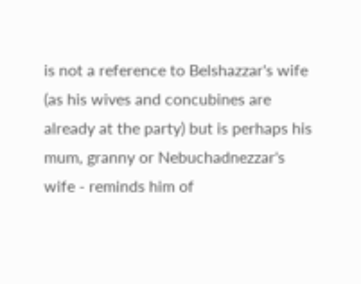is not a reference to Belshazzar's wife (as his wives and concubines are already at the party) but is perhaps his mum, granny or Nebuchadnezzar's wife - reminds him of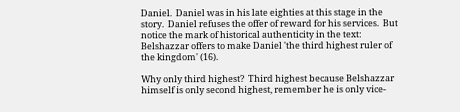Daniel.  Daniel was in his late eighties at this stage in the story.  Daniel refuses the offer of reward for his services.  But notice the mark of historical authenticity in the text: Belshazzar offers to make Daniel 'the third highest ruler of the kingdom' (16).

Why only third highest?  Third highest because Belshazzar himself is only second highest, remember he is only vice-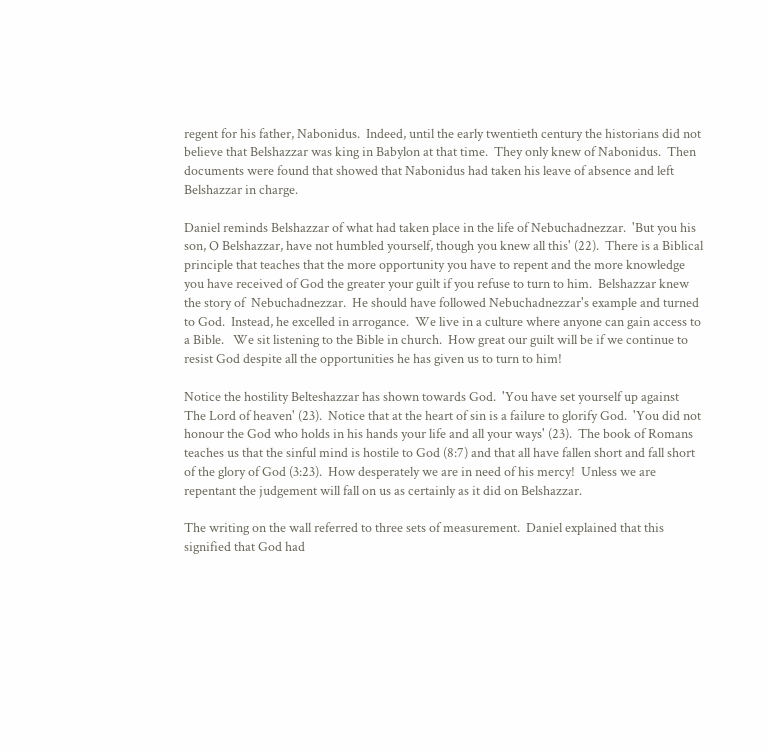regent for his father, Nabonidus.  Indeed, until the early twentieth century the historians did not believe that Belshazzar was king in Babylon at that time.  They only knew of Nabonidus.  Then documents were found that showed that Nabonidus had taken his leave of absence and left Belshazzar in charge.

Daniel reminds Belshazzar of what had taken place in the life of Nebuchadnezzar.  'But you his son, O Belshazzar, have not humbled yourself, though you knew all this' (22).  There is a Biblical principle that teaches that the more opportunity you have to repent and the more knowledge you have received of God the greater your guilt if you refuse to turn to him.  Belshazzar knew the story of  Nebuchadnezzar.  He should have followed Nebuchadnezzar's example and turned to God.  Instead, he excelled in arrogance.  We live in a culture where anyone can gain access to a Bible.   We sit listening to the Bible in church.  How great our guilt will be if we continue to resist God despite all the opportunities he has given us to turn to him!

Notice the hostility Belteshazzar has shown towards God.  'You have set yourself up against The Lord of heaven' (23).  Notice that at the heart of sin is a failure to glorify God.  'You did not honour the God who holds in his hands your life and all your ways' (23).  The book of Romans teaches us that the sinful mind is hostile to God (8:7) and that all have fallen short and fall short of the glory of God (3:23).  How desperately we are in need of his mercy!  Unless we are repentant the judgement will fall on us as certainly as it did on Belshazzar.

The writing on the wall referred to three sets of measurement.  Daniel explained that this signified that God had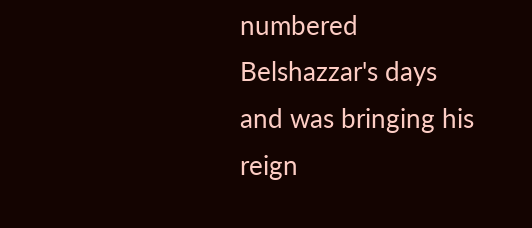numbered Belshazzar's days and was bringing his reign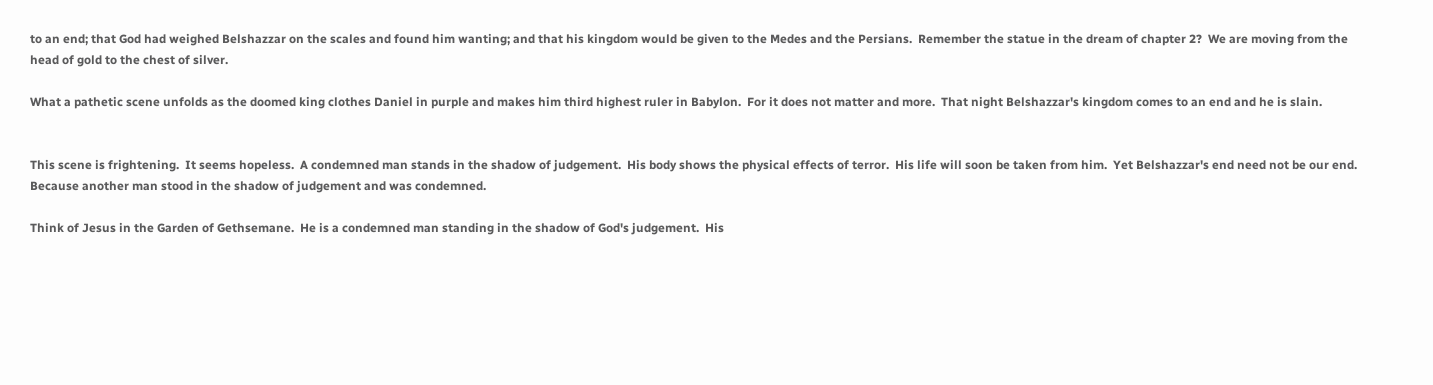to an end; that God had weighed Belshazzar on the scales and found him wanting; and that his kingdom would be given to the Medes and the Persians.  Remember the statue in the dream of chapter 2?  We are moving from the head of gold to the chest of silver.

What a pathetic scene unfolds as the doomed king clothes Daniel in purple and makes him third highest ruler in Babylon.  For it does not matter and more.  That night Belshazzar's kingdom comes to an end and he is slain.


This scene is frightening.  It seems hopeless.  A condemned man stands in the shadow of judgement.  His body shows the physical effects of terror.  His life will soon be taken from him.  Yet Belshazzar's end need not be our end.  Because another man stood in the shadow of judgement and was condemned.

Think of Jesus in the Garden of Gethsemane.  He is a condemned man standing in the shadow of God's judgement.  His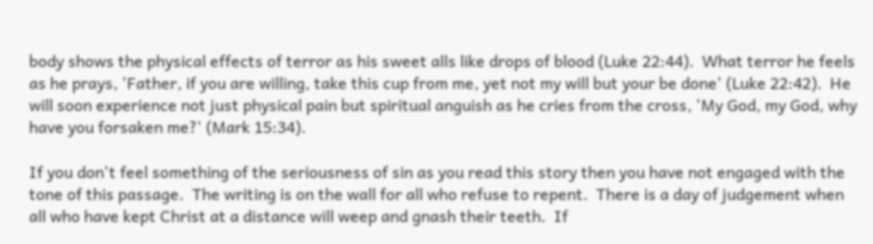body shows the physical effects of terror as his sweet alls like drops of blood (Luke 22:44).  What terror he feels as he prays, 'Father, if you are willing, take this cup from me, yet not my will but your be done' (Luke 22:42).  He will soon experience not just physical pain but spiritual anguish as he cries from the cross, 'My God, my God, why have you forsaken me?' (Mark 15:34).

If you don't feel something of the seriousness of sin as you read this story then you have not engaged with the tone of this passage.  The writing is on the wall for all who refuse to repent.  There is a day of judgement when all who have kept Christ at a distance will weep and gnash their teeth.  If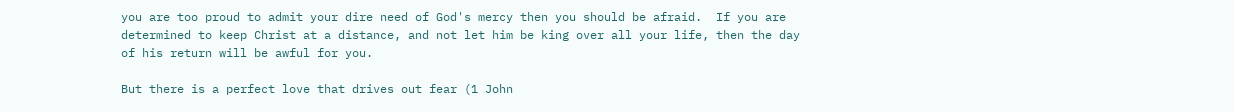you are too proud to admit your dire need of God's mercy then you should be afraid.  If you are determined to keep Christ at a distance, and not let him be king over all your life, then the day of his return will be awful for you.

But there is a perfect love that drives out fear (1 John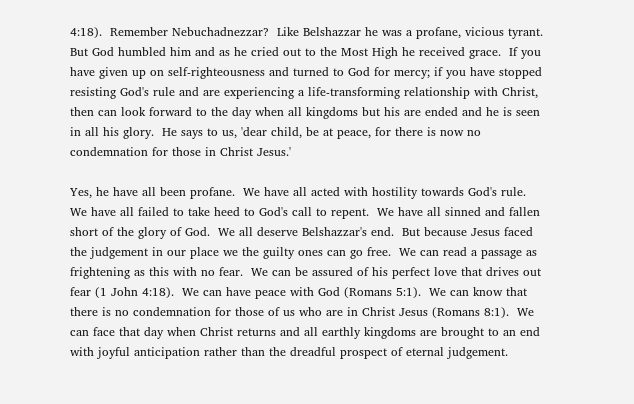4:18).  Remember Nebuchadnezzar?  Like Belshazzar he was a profane, vicious tyrant.  But God humbled him and as he cried out to the Most High he received grace.  If you have given up on self-righteousness and turned to God for mercy; if you have stopped resisting God's rule and are experiencing a life-transforming relationship with Christ, then can look forward to the day when all kingdoms but his are ended and he is seen in all his glory.  He says to us, 'dear child, be at peace, for there is now no condemnation for those in Christ Jesus.'

Yes, he have all been profane.  We have all acted with hostility towards God's rule.  We have all failed to take heed to God's call to repent.  We have all sinned and fallen short of the glory of God.  We all deserve Belshazzar's end.  But because Jesus faced the judgement in our place we the guilty ones can go free.  We can read a passage as frightening as this with no fear.  We can be assured of his perfect love that drives out fear (1 John 4:18).  We can have peace with God (Romans 5:1).  We can know that there is no condemnation for those of us who are in Christ Jesus (Romans 8:1).  We can face that day when Christ returns and all earthly kingdoms are brought to an end with joyful anticipation rather than the dreadful prospect of eternal judgement.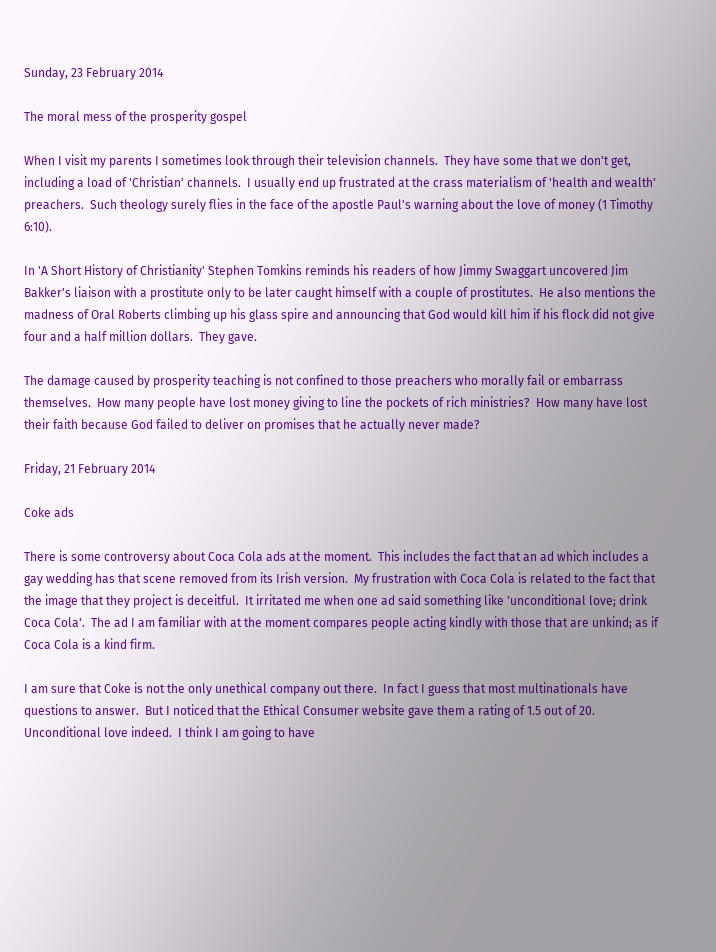Sunday, 23 February 2014

The moral mess of the prosperity gospel

When I visit my parents I sometimes look through their television channels.  They have some that we don't get, including a load of 'Christian' channels.  I usually end up frustrated at the crass materialism of 'health and wealth' preachers.  Such theology surely flies in the face of the apostle Paul's warning about the love of money (1 Timothy 6:10).

In 'A Short History of Christianity' Stephen Tomkins reminds his readers of how Jimmy Swaggart uncovered Jim Bakker's liaison with a prostitute only to be later caught himself with a couple of prostitutes.  He also mentions the madness of Oral Roberts climbing up his glass spire and announcing that God would kill him if his flock did not give four and a half million dollars.  They gave.

The damage caused by prosperity teaching is not confined to those preachers who morally fail or embarrass themselves.  How many people have lost money giving to line the pockets of rich ministries?  How many have lost their faith because God failed to deliver on promises that he actually never made?

Friday, 21 February 2014

Coke ads

There is some controversy about Coca Cola ads at the moment.  This includes the fact that an ad which includes a gay wedding has that scene removed from its Irish version.  My frustration with Coca Cola is related to the fact that the image that they project is deceitful.  It irritated me when one ad said something like 'unconditional love; drink Coca Cola'.  The ad I am familiar with at the moment compares people acting kindly with those that are unkind; as if Coca Cola is a kind firm.

I am sure that Coke is not the only unethical company out there.  In fact I guess that most multinationals have questions to answer.  But I noticed that the Ethical Consumer website gave them a rating of 1.5 out of 20.  Unconditional love indeed.  I think I am going to have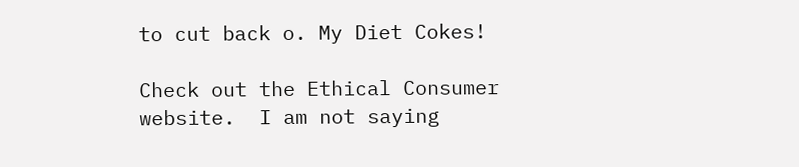to cut back o. My Diet Cokes!

Check out the Ethical Consumer website.  I am not saying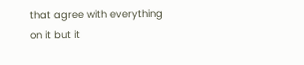that agree with everything on it but it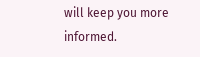will keep you more informed.